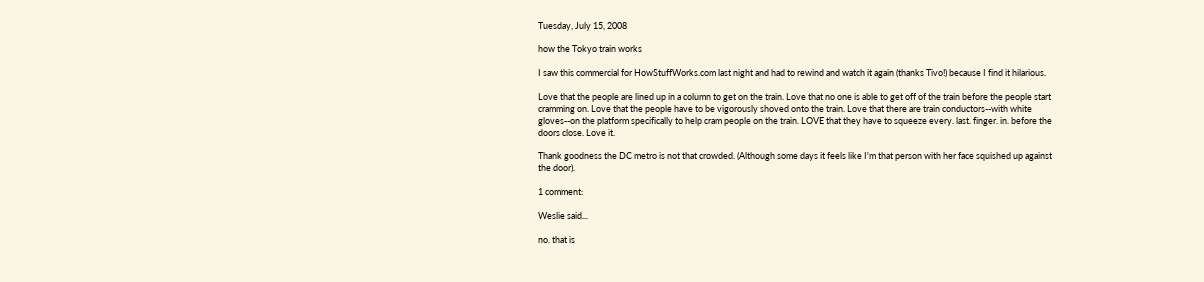Tuesday, July 15, 2008

how the Tokyo train works

I saw this commercial for HowStuffWorks.com last night and had to rewind and watch it again (thanks Tivo!) because I find it hilarious.

Love that the people are lined up in a column to get on the train. Love that no one is able to get off of the train before the people start cramming on. Love that the people have to be vigorously shoved onto the train. Love that there are train conductors--with white gloves--on the platform specifically to help cram people on the train. LOVE that they have to squeeze every. last. finger. in. before the doors close. Love it.

Thank goodness the DC metro is not that crowded. (Although some days it feels like I'm that person with her face squished up against the door).

1 comment:

Weslie said...

no. that is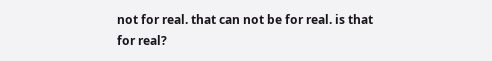not for real. that can not be for real. is that for real?